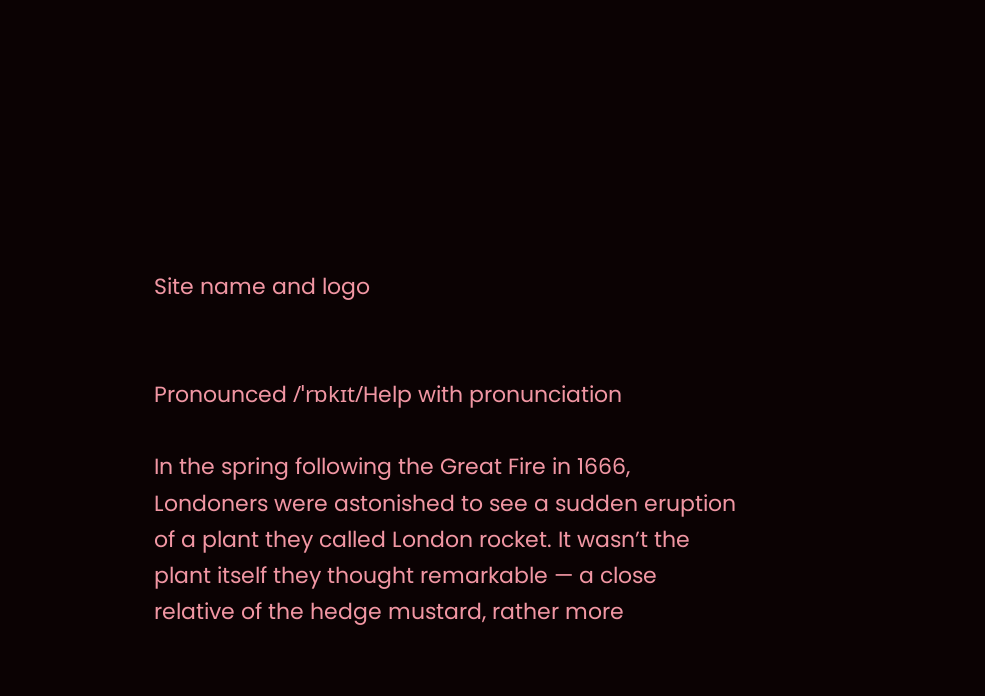Site name and logo


Pronounced /ˈrɒkɪt/Help with pronunciation

In the spring following the Great Fire in 1666, Londoners were astonished to see a sudden eruption of a plant they called London rocket. It wasn’t the plant itself they thought remarkable — a close relative of the hedge mustard, rather more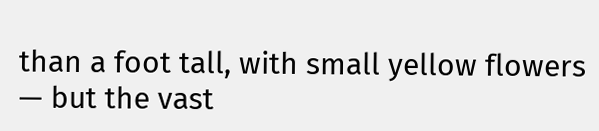than a foot tall, with small yellow flowers — but the vast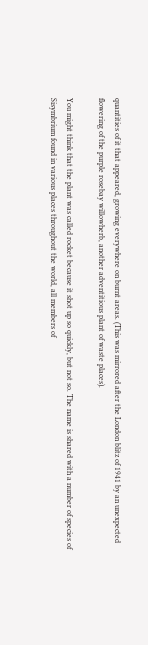quantities of it that appeared, growing everywhere on burnt areas. (This was mirrored after the London blitz of 1941 by an unexpected flowering of the purple rosebay willowherb, another adventitious plant of waste places).

You might think that the plant was called rocket because it shot up so quickly, but not so. The name is shared with a number of species of Sisymbrium found in various places throughout the world, all members of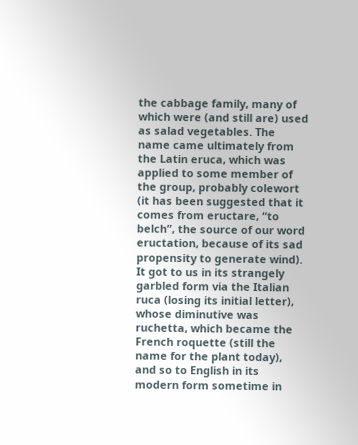the cabbage family, many of which were (and still are) used as salad vegetables. The name came ultimately from the Latin eruca, which was applied to some member of the group, probably colewort (it has been suggested that it comes from eructare, “to belch”, the source of our word eructation, because of its sad propensity to generate wind). It got to us in its strangely garbled form via the Italian ruca (losing its initial letter), whose diminutive was ruchetta, which became the French roquette (still the name for the plant today), and so to English in its modern form sometime in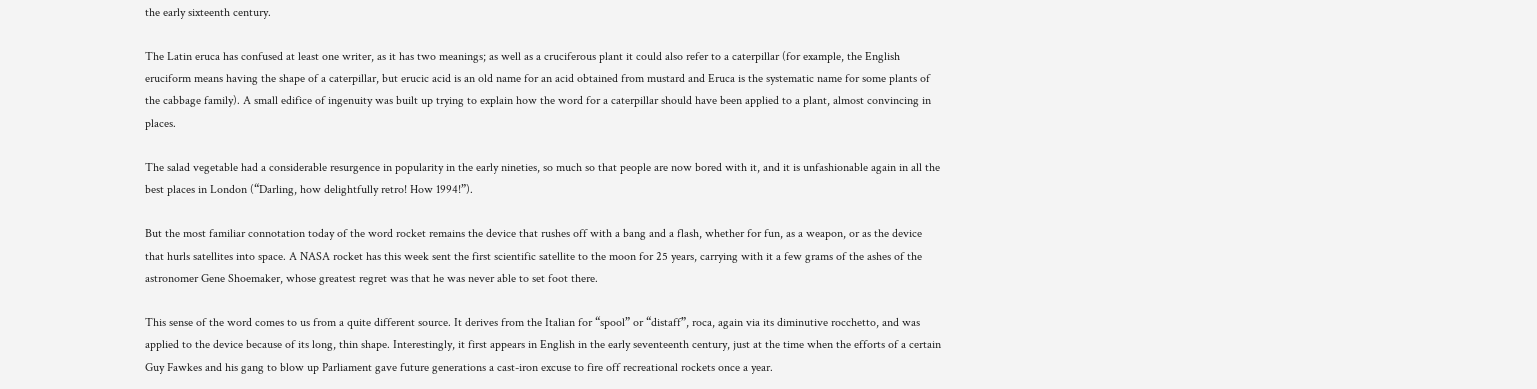the early sixteenth century.

The Latin eruca has confused at least one writer, as it has two meanings; as well as a cruciferous plant it could also refer to a caterpillar (for example, the English eruciform means having the shape of a caterpillar, but erucic acid is an old name for an acid obtained from mustard and Eruca is the systematic name for some plants of the cabbage family). A small edifice of ingenuity was built up trying to explain how the word for a caterpillar should have been applied to a plant, almost convincing in places.

The salad vegetable had a considerable resurgence in popularity in the early nineties, so much so that people are now bored with it, and it is unfashionable again in all the best places in London (“Darling, how delightfully retro! How 1994!”).

But the most familiar connotation today of the word rocket remains the device that rushes off with a bang and a flash, whether for fun, as a weapon, or as the device that hurls satellites into space. A NASA rocket has this week sent the first scientific satellite to the moon for 25 years, carrying with it a few grams of the ashes of the astronomer Gene Shoemaker, whose greatest regret was that he was never able to set foot there.

This sense of the word comes to us from a quite different source. It derives from the Italian for “spool” or “distaff”, roca, again via its diminutive rocchetto, and was applied to the device because of its long, thin shape. Interestingly, it first appears in English in the early seventeenth century, just at the time when the efforts of a certain Guy Fawkes and his gang to blow up Parliament gave future generations a cast-iron excuse to fire off recreational rockets once a year.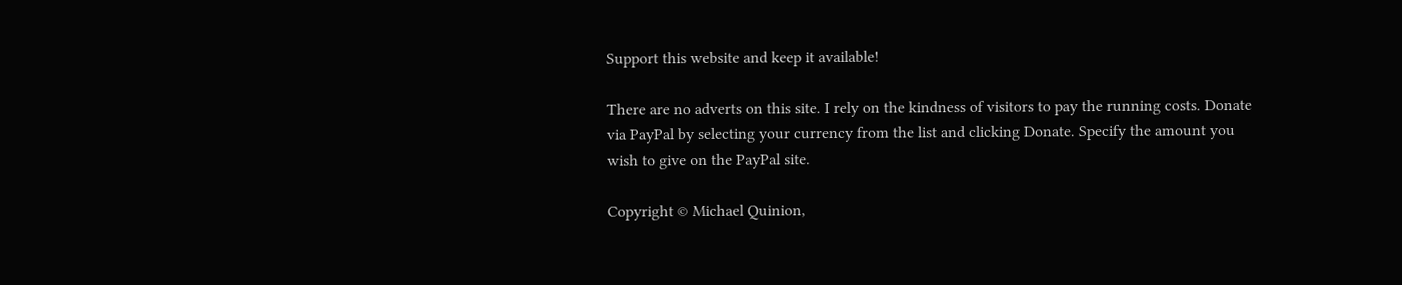Support this website and keep it available!

There are no adverts on this site. I rely on the kindness of visitors to pay the running costs. Donate via PayPal by selecting your currency from the list and clicking Donate. Specify the amount you wish to give on the PayPal site.

Copyright © Michael Quinion,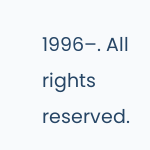1996–. All rights reserved.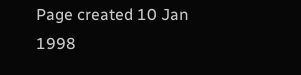Page created 10 Jan 1998